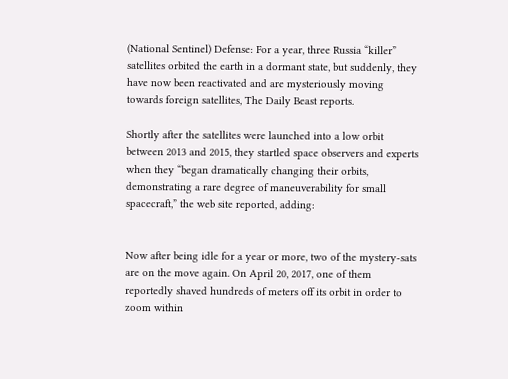(National Sentinel) Defense: For a year, three Russia “killer” satellites orbited the earth in a dormant state, but suddenly, they have now been reactivated and are mysteriously moving towards foreign satellites, The Daily Beast reports.

Shortly after the satellites were launched into a low orbit between 2013 and 2015, they startled space observers and experts when they “began dramatically changing their orbits, demonstrating a rare degree of maneuverability for small spacecraft,” the web site reported, adding:


Now after being idle for a year or more, two of the mystery-sats are on the move again. On April 20, 2017, one of them reportedly shaved hundreds of meters off its orbit in order to zoom within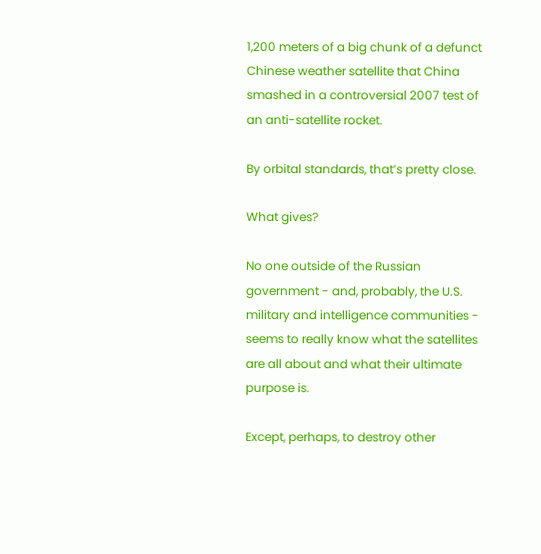1,200 meters of a big chunk of a defunct Chinese weather satellite that China smashed in a controversial 2007 test of an anti-satellite rocket.

By orbital standards, that’s pretty close.

What gives?

No one outside of the Russian government - and, probably, the U.S. military and intelligence communities - seems to really know what the satellites are all about and what their ultimate purpose is.

Except, perhaps, to destroy other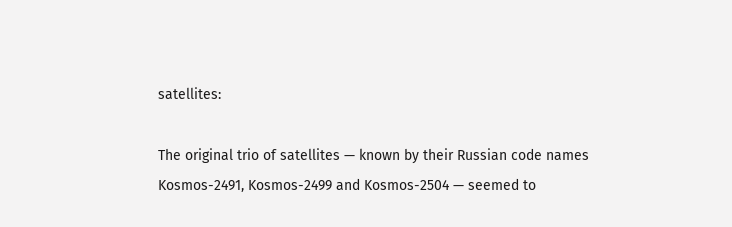satellites:

The original trio of satellites — known by their Russian code names Kosmos-2491, Kosmos-2499 and Kosmos-2504 — seemed to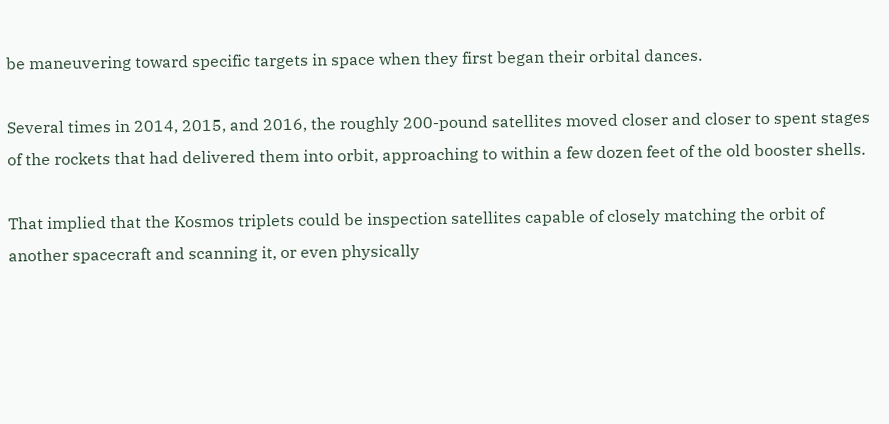be maneuvering toward specific targets in space when they first began their orbital dances.

Several times in 2014, 2015, and 2016, the roughly 200-pound satellites moved closer and closer to spent stages of the rockets that had delivered them into orbit, approaching to within a few dozen feet of the old booster shells.

That implied that the Kosmos triplets could be inspection satellites capable of closely matching the orbit of another spacecraft and scanning it, or even physically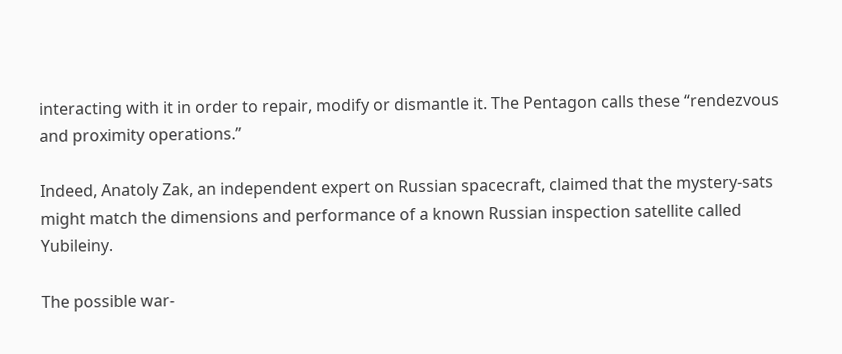interacting with it in order to repair, modify or dismantle it. The Pentagon calls these “rendezvous and proximity operations.”

Indeed, Anatoly Zak, an independent expert on Russian spacecraft, claimed that the mystery-sats might match the dimensions and performance of a known Russian inspection satellite called Yubileiny.

The possible war-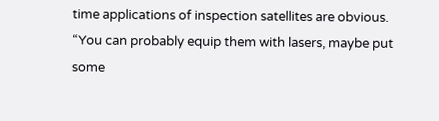time applications of inspection satellites are obvious. “You can probably equip them with lasers, maybe put some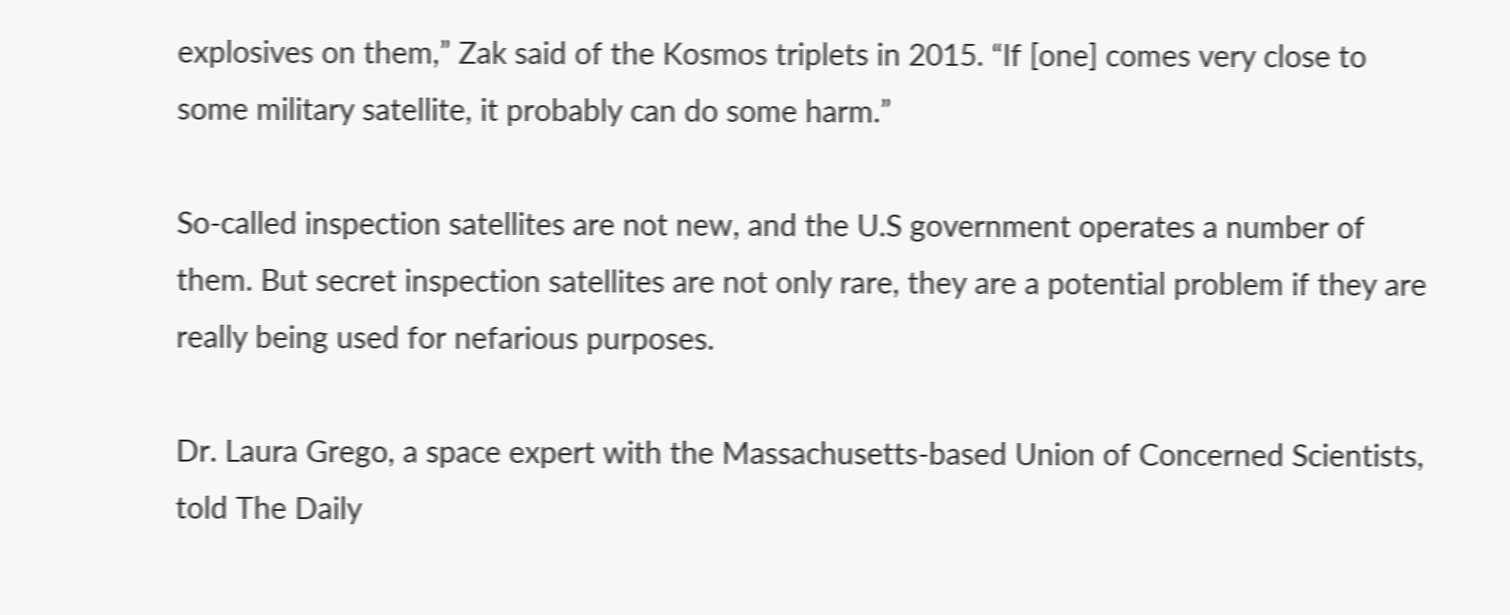explosives on them,” Zak said of the Kosmos triplets in 2015. “If [one] comes very close to some military satellite, it probably can do some harm.”

So-called inspection satellites are not new, and the U.S government operates a number of them. But secret inspection satellites are not only rare, they are a potential problem if they are really being used for nefarious purposes.

Dr. Laura Grego, a space expert with the Massachusetts-based Union of Concerned Scientists, told The Daily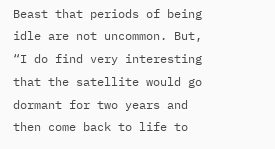Beast that periods of being idle are not uncommon. But, “I do find very interesting that the satellite would go dormant for two years and then come back to life to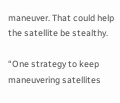maneuver. That could help the satellite be stealthy.

“One strategy to keep maneuvering satellites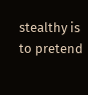stealthy is to pretend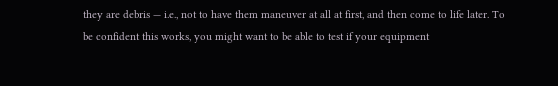they are debris — i.e., not to have them maneuver at all at first, and then come to life later. To be confident this works, you might want to be able to test if your equipment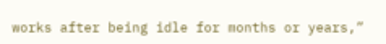works after being idle for months or years,”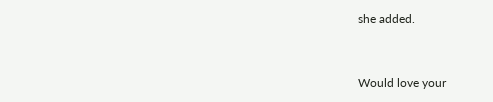she added.


Would love your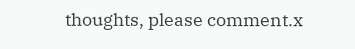thoughts, please comment.x